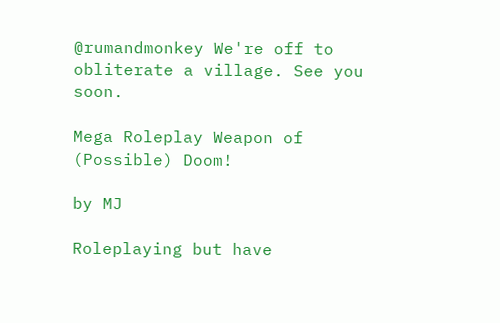@rumandmonkey We're off to obliterate a village. See you soon.

Mega Roleplay Weapon of (Possible) Doom!

by MJ

Roleplaying but have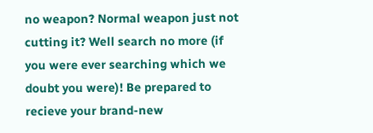no weapon? Normal weapon just not cutting it? Well search no more (if you were ever searching which we doubt you were)! Be prepared to recieve your brand-new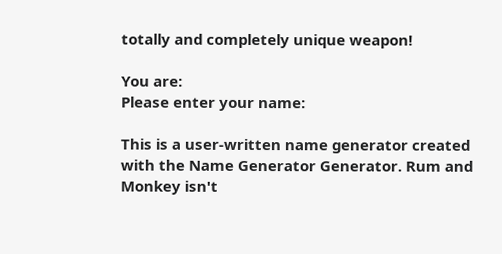totally and completely unique weapon!

You are:
Please enter your name:

This is a user-written name generator created with the Name Generator Generator. Rum and Monkey isn't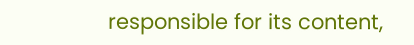responsible for its content,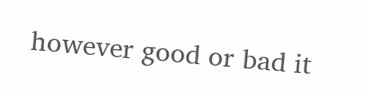however good or bad it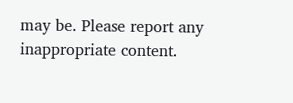may be. Please report any inappropriate content.